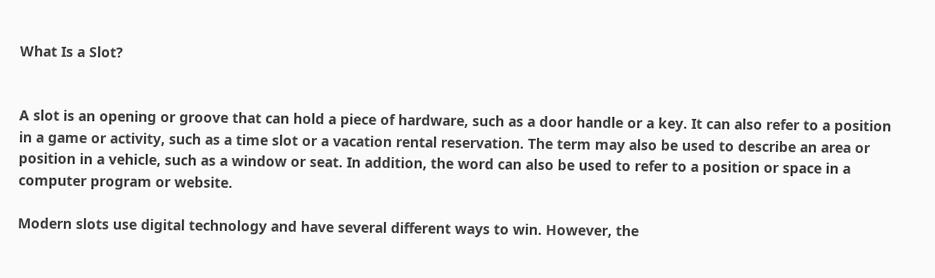What Is a Slot?


A slot is an opening or groove that can hold a piece of hardware, such as a door handle or a key. It can also refer to a position in a game or activity, such as a time slot or a vacation rental reservation. The term may also be used to describe an area or position in a vehicle, such as a window or seat. In addition, the word can also be used to refer to a position or space in a computer program or website.

Modern slots use digital technology and have several different ways to win. However, the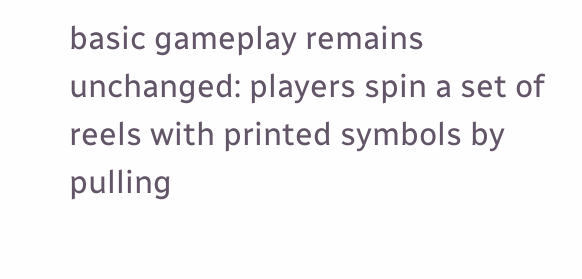basic gameplay remains unchanged: players spin a set of reels with printed symbols by pulling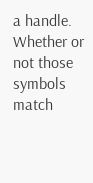a handle. Whether or not those symbols match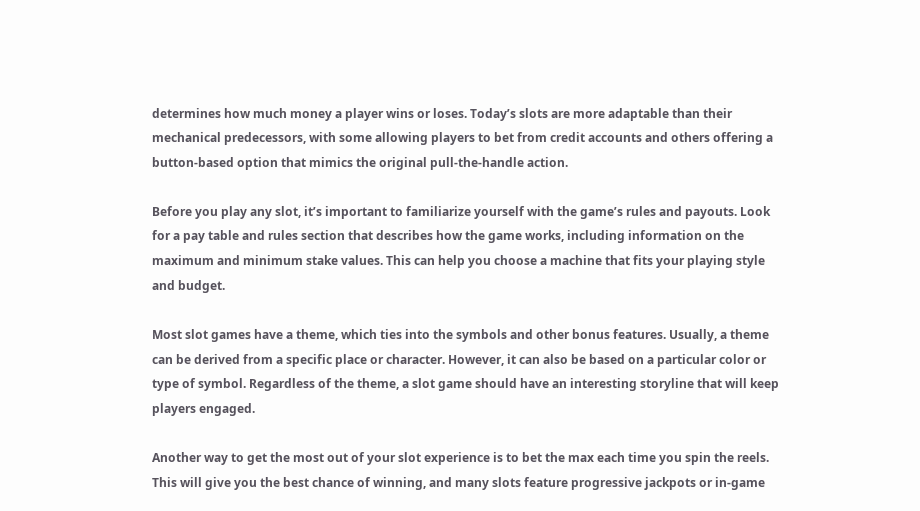determines how much money a player wins or loses. Today’s slots are more adaptable than their mechanical predecessors, with some allowing players to bet from credit accounts and others offering a button-based option that mimics the original pull-the-handle action.

Before you play any slot, it’s important to familiarize yourself with the game’s rules and payouts. Look for a pay table and rules section that describes how the game works, including information on the maximum and minimum stake values. This can help you choose a machine that fits your playing style and budget.

Most slot games have a theme, which ties into the symbols and other bonus features. Usually, a theme can be derived from a specific place or character. However, it can also be based on a particular color or type of symbol. Regardless of the theme, a slot game should have an interesting storyline that will keep players engaged.

Another way to get the most out of your slot experience is to bet the max each time you spin the reels. This will give you the best chance of winning, and many slots feature progressive jackpots or in-game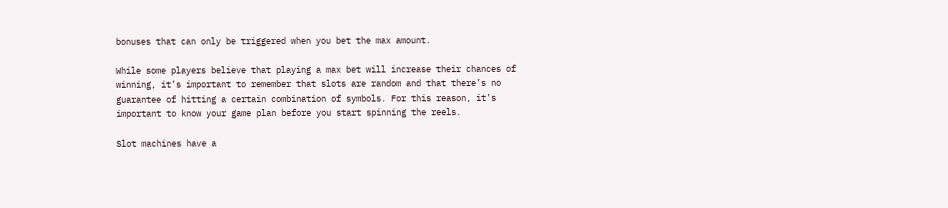bonuses that can only be triggered when you bet the max amount.

While some players believe that playing a max bet will increase their chances of winning, it’s important to remember that slots are random and that there’s no guarantee of hitting a certain combination of symbols. For this reason, it’s important to know your game plan before you start spinning the reels.

Slot machines have a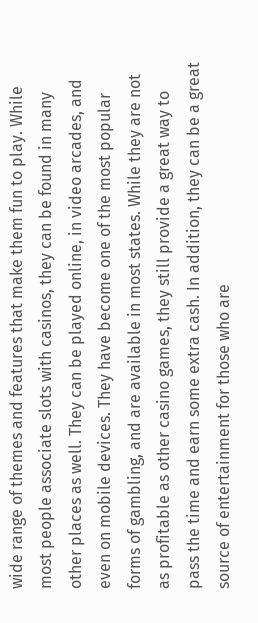wide range of themes and features that make them fun to play. While most people associate slots with casinos, they can be found in many other places as well. They can be played online, in video arcades, and even on mobile devices. They have become one of the most popular forms of gambling, and are available in most states. While they are not as profitable as other casino games, they still provide a great way to pass the time and earn some extra cash. In addition, they can be a great source of entertainment for those who are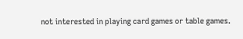not interested in playing card games or table games.